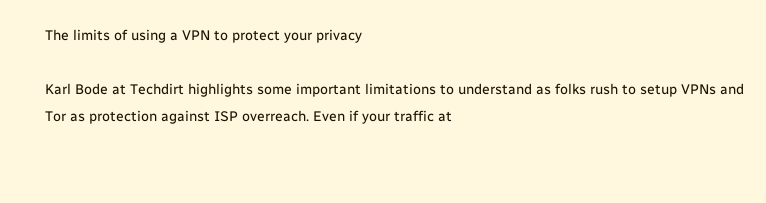The limits of using a VPN to protect your privacy

Karl Bode at Techdirt highlights some important limitations to understand as folks rush to setup VPNs and Tor as protection against ISP overreach. Even if your traffic at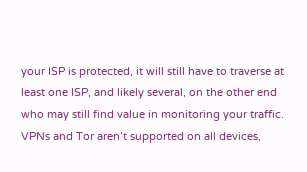your ISP is protected, it will still have to traverse at least one ISP, and likely several, on the other end who may still find value in monitoring your traffic. VPNs and Tor aren’t supported on all devices,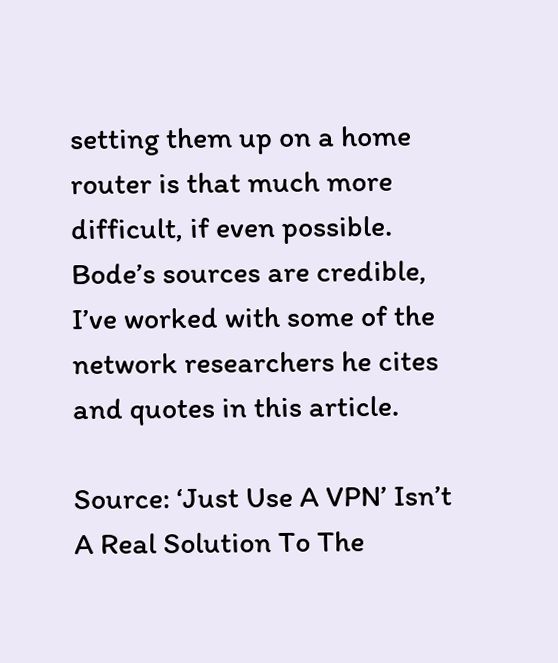setting them up on a home router is that much more difficult, if even possible. Bode’s sources are credible, I’ve worked with some of the network researchers he cites and quotes in this article.

Source: ‘Just Use A VPN’ Isn’t A Real Solution To The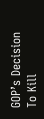GOP’s Decision To Kill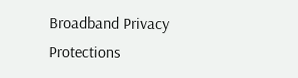Broadband Privacy Protections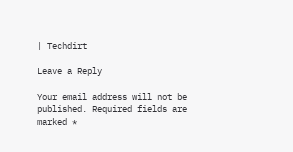| Techdirt

Leave a Reply

Your email address will not be published. Required fields are marked *